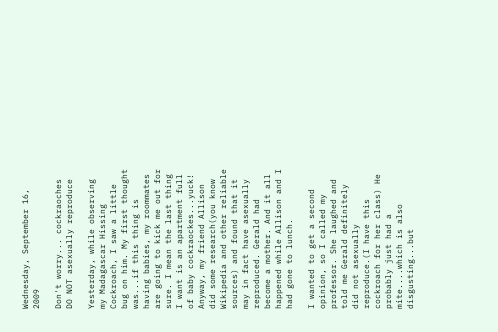Wednesday, September 16, 2009

Don't worry... cockraoches DO NOT asexually reproduce

Yesterday, while observing my Madagascar Hissing Cockroach, I saw a little bug on him. My first thought was...if this thing is having babies, my roommates are going to kick me out for sure. I mean the last thing I want is an apartment full of baby cockraockes...yuck! Anyway, my friend Allison did some research(you know Wikipedia and other reliable sources) and found that it may in fact have asexually reproduced. Gerald had become a mother. And it all happened while Allison and I had gone to lunch.

I wanted to get a second opinion, so I called my professor. She laughed and told me Gerald definitely did not asexually reproduce.(I have this cockroach for her class) He probably just had a mite....which is also disgusting...but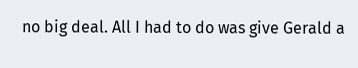no big deal. All I had to do was give Gerald a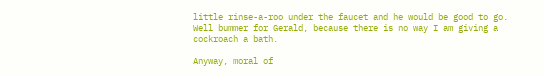little rinse-a-roo under the faucet and he would be good to go. Well bummer for Gerald, because there is no way I am giving a cockroach a bath.

Anyway, moral of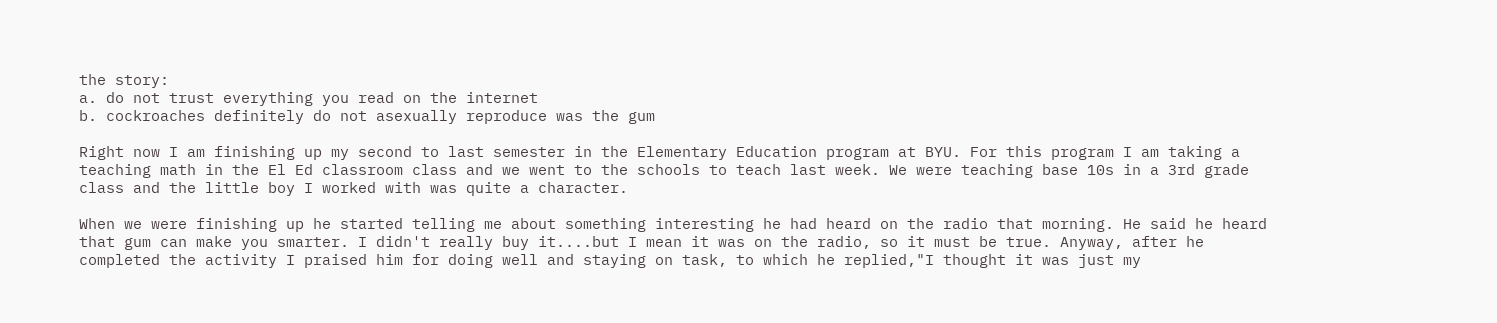the story:
a. do not trust everything you read on the internet
b. cockroaches definitely do not asexually reproduce was the gum

Right now I am finishing up my second to last semester in the Elementary Education program at BYU. For this program I am taking a teaching math in the El Ed classroom class and we went to the schools to teach last week. We were teaching base 10s in a 3rd grade class and the little boy I worked with was quite a character.

When we were finishing up he started telling me about something interesting he had heard on the radio that morning. He said he heard that gum can make you smarter. I didn't really buy it....but I mean it was on the radio, so it must be true. Anyway, after he completed the activity I praised him for doing well and staying on task, to which he replied,"I thought it was just my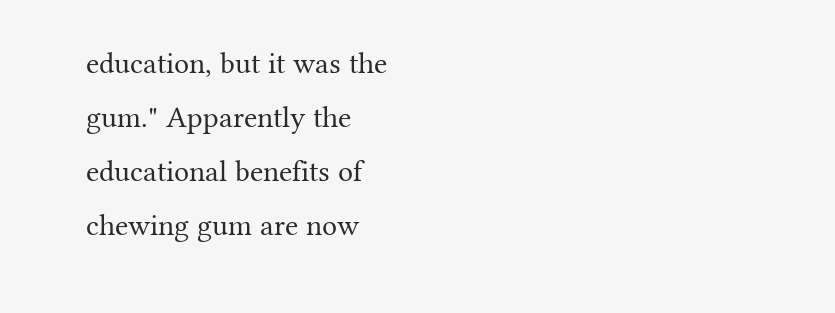education, but it was the gum." Apparently the educational benefits of chewing gum are now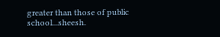greater than those of public school...sheesh.